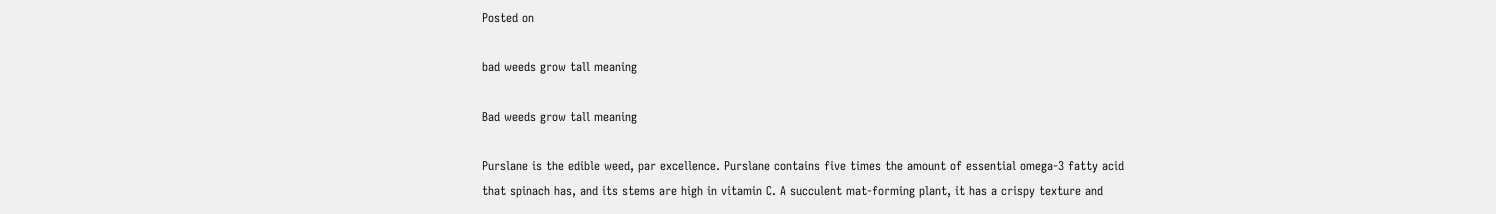Posted on

bad weeds grow tall meaning

Bad weeds grow tall meaning

Purslane is the edible weed, par excellence. Purslane contains five times the amount of essential omega-3 fatty acid that spinach has, and its stems are high in vitamin C. A succulent mat-forming plant, it has a crispy texture and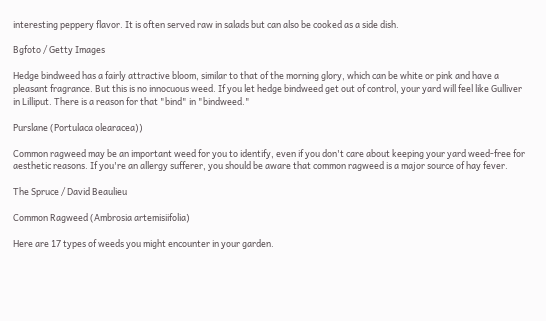interesting peppery flavor. It is often served raw in salads but can also be cooked as a side dish.

Bgfoto / Getty Images

Hedge bindweed has a fairly attractive bloom, similar to that of the morning glory, which can be white or pink and have a pleasant fragrance. But this is no innocuous weed. If you let hedge bindweed get out of control, your yard will feel like Gulliver in Lilliput. There is a reason for that "bind" in "bindweed."

Purslane (Portulaca olearacea))

Common ragweed may be an important weed for you to identify, even if you don't care about keeping your yard weed-free for aesthetic reasons. If you're an allergy sufferer, you should be aware that common ragweed is a major source of hay fever.

The Spruce / David Beaulieu

Common Ragweed (Ambrosia artemisiifolia)

Here are 17 types of weeds you might encounter in your garden.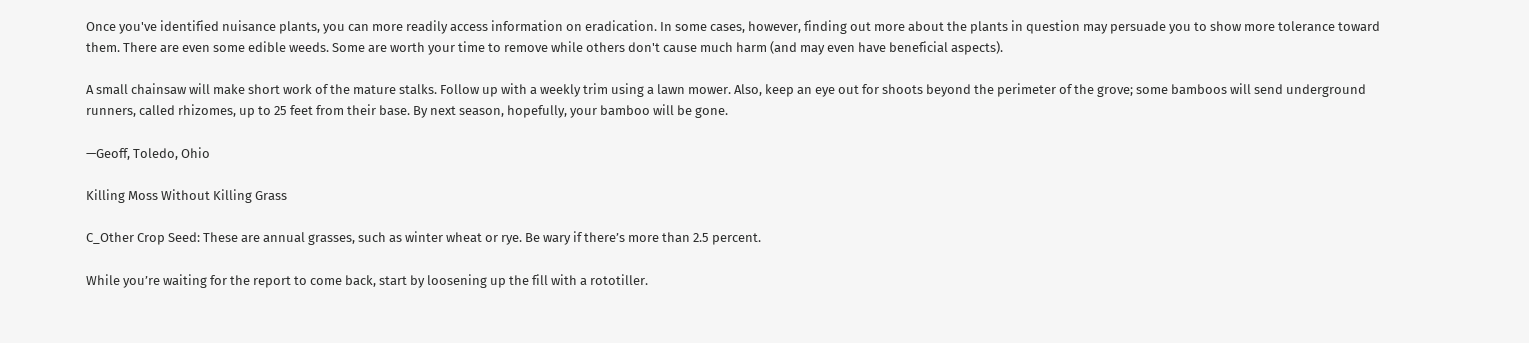Once you've identified nuisance plants, you can more readily access information on eradication. In some cases, however, finding out more about the plants in question may persuade you to show more tolerance toward them. There are even some edible weeds. Some are worth your time to remove while others don't cause much harm (and may even have beneficial aspects).

A small chainsaw will make short work of the mature stalks. Follow up with a weekly trim using a lawn mower. Also, keep an eye out for shoots beyond the perimeter of the grove; some bamboos will send underground runners, called rhizomes, up to 25 feet from their base. By next season, hopefully, your bamboo will be gone.

—Geoff, Toledo, Ohio

Killing Moss Without Killing Grass

C_Other Crop Seed: These are annual grasses, such as winter wheat or rye. Be wary if there’s more than 2.5 percent.

While you’re waiting for the report to come back, start by loosening up the fill with a rototiller.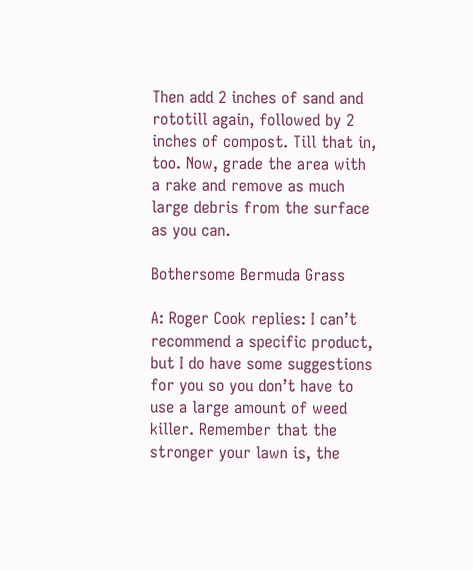Then add 2 inches of sand and rototill again, followed by 2 inches of compost. Till that in, too. Now, grade the area with a rake and remove as much large debris from the surface as you can.

Bothersome Bermuda Grass

A: Roger Cook replies: I can’t recommend a specific product, but I do have some suggestions for you so you don’t have to use a large amount of weed killer. Remember that the stronger your lawn is, the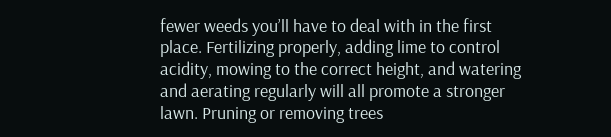fewer weeds you’ll have to deal with in the first place. Fertilizing properly, adding lime to control acidity, mowing to the correct height, and watering and aerating regularly will all promote a stronger lawn. Pruning or removing trees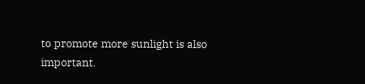to promote more sunlight is also important.